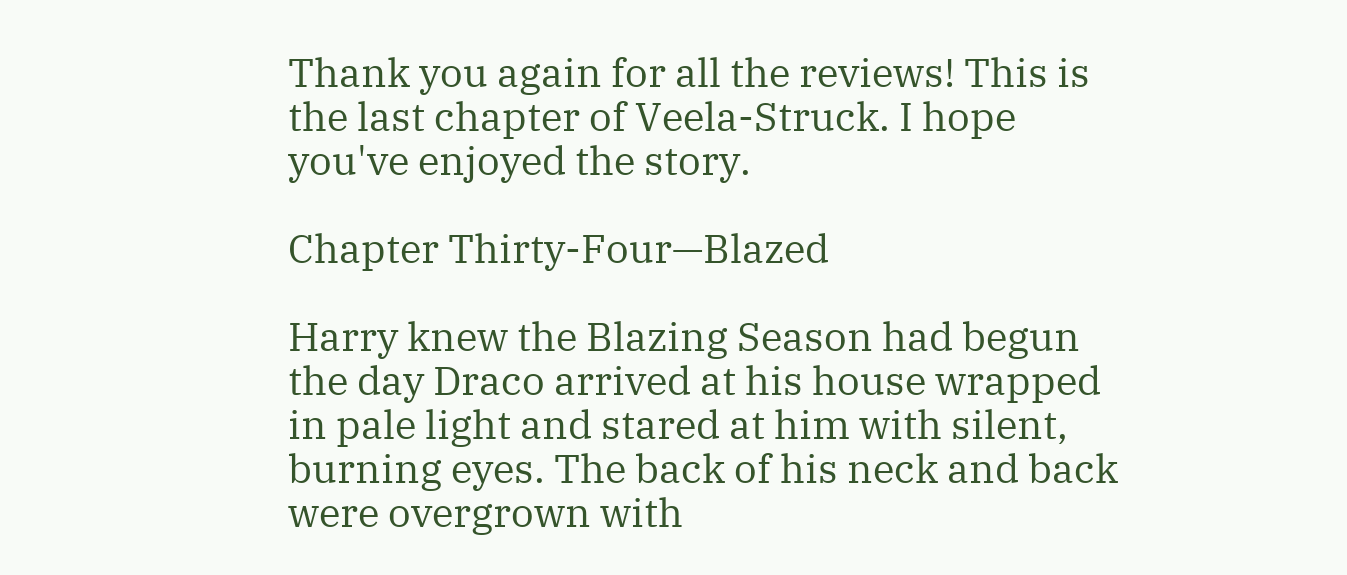Thank you again for all the reviews! This is the last chapter of Veela-Struck. I hope you've enjoyed the story.

Chapter Thirty-Four—Blazed

Harry knew the Blazing Season had begun the day Draco arrived at his house wrapped in pale light and stared at him with silent, burning eyes. The back of his neck and back were overgrown with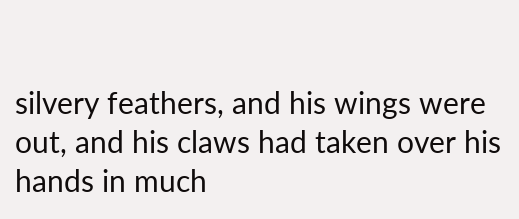silvery feathers, and his wings were out, and his claws had taken over his hands in much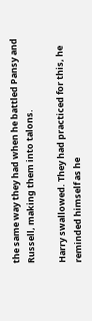the same way they had when he battled Pansy and Russell, making them into talons.

Harry swallowed. They had practiced for this, he reminded himself as he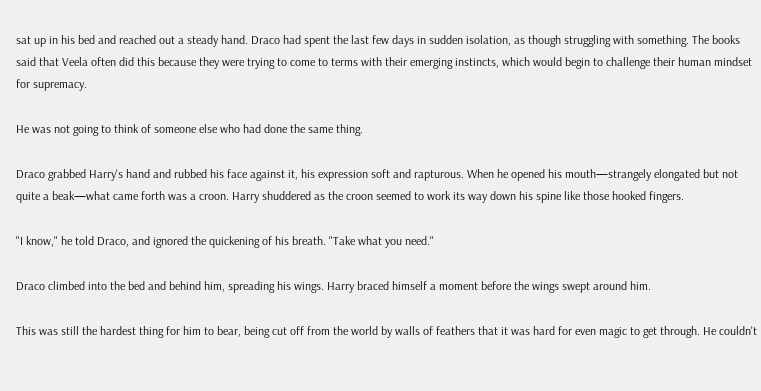sat up in his bed and reached out a steady hand. Draco had spent the last few days in sudden isolation, as though struggling with something. The books said that Veela often did this because they were trying to come to terms with their emerging instincts, which would begin to challenge their human mindset for supremacy.

He was not going to think of someone else who had done the same thing.

Draco grabbed Harry's hand and rubbed his face against it, his expression soft and rapturous. When he opened his mouth—strangely elongated but not quite a beak—what came forth was a croon. Harry shuddered as the croon seemed to work its way down his spine like those hooked fingers.

"I know," he told Draco, and ignored the quickening of his breath. "Take what you need."

Draco climbed into the bed and behind him, spreading his wings. Harry braced himself a moment before the wings swept around him.

This was still the hardest thing for him to bear, being cut off from the world by walls of feathers that it was hard for even magic to get through. He couldn't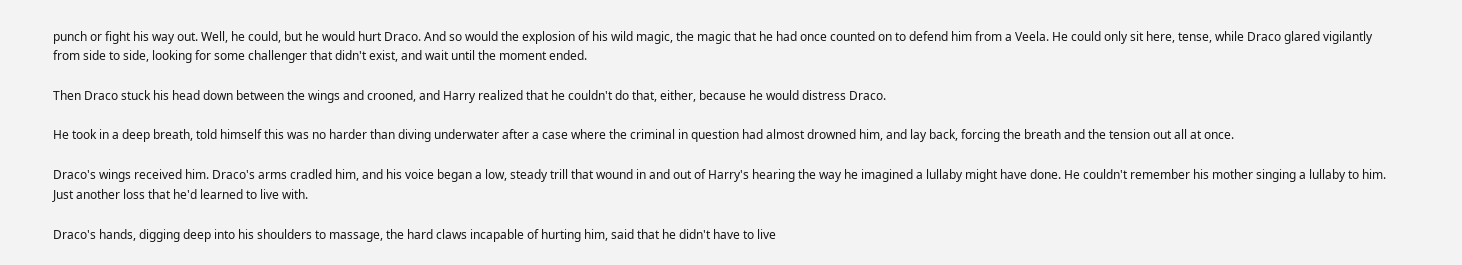punch or fight his way out. Well, he could, but he would hurt Draco. And so would the explosion of his wild magic, the magic that he had once counted on to defend him from a Veela. He could only sit here, tense, while Draco glared vigilantly from side to side, looking for some challenger that didn't exist, and wait until the moment ended.

Then Draco stuck his head down between the wings and crooned, and Harry realized that he couldn't do that, either, because he would distress Draco.

He took in a deep breath, told himself this was no harder than diving underwater after a case where the criminal in question had almost drowned him, and lay back, forcing the breath and the tension out all at once.

Draco's wings received him. Draco's arms cradled him, and his voice began a low, steady trill that wound in and out of Harry's hearing the way he imagined a lullaby might have done. He couldn't remember his mother singing a lullaby to him. Just another loss that he'd learned to live with.

Draco's hands, digging deep into his shoulders to massage, the hard claws incapable of hurting him, said that he didn't have to live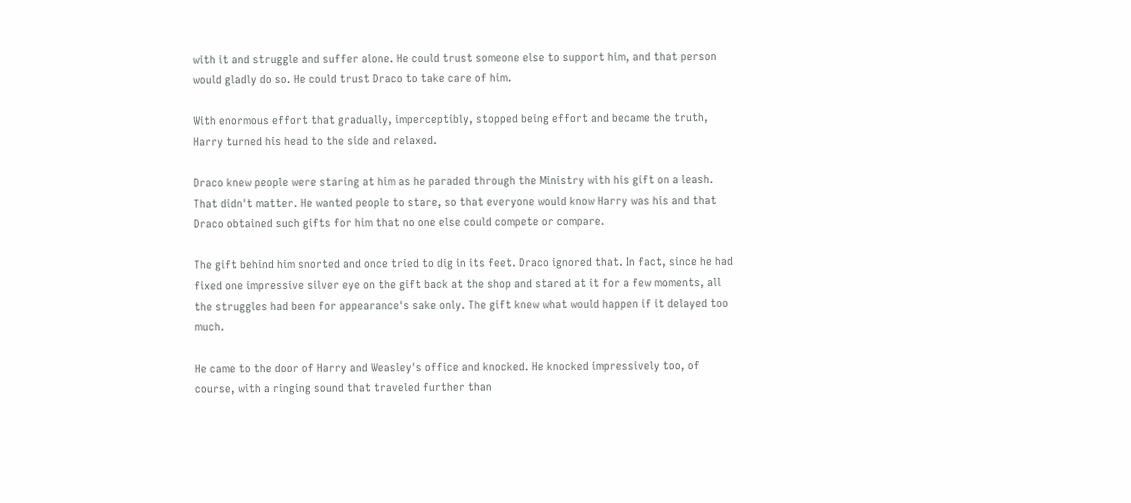with it and struggle and suffer alone. He could trust someone else to support him, and that person would gladly do so. He could trust Draco to take care of him.

With enormous effort that gradually, imperceptibly, stopped being effort and became the truth, Harry turned his head to the side and relaxed.

Draco knew people were staring at him as he paraded through the Ministry with his gift on a leash. That didn't matter. He wanted people to stare, so that everyone would know Harry was his and that Draco obtained such gifts for him that no one else could compete or compare.

The gift behind him snorted and once tried to dig in its feet. Draco ignored that. In fact, since he had fixed one impressive silver eye on the gift back at the shop and stared at it for a few moments, all the struggles had been for appearance's sake only. The gift knew what would happen if it delayed too much.

He came to the door of Harry and Weasley's office and knocked. He knocked impressively too, of course, with a ringing sound that traveled further than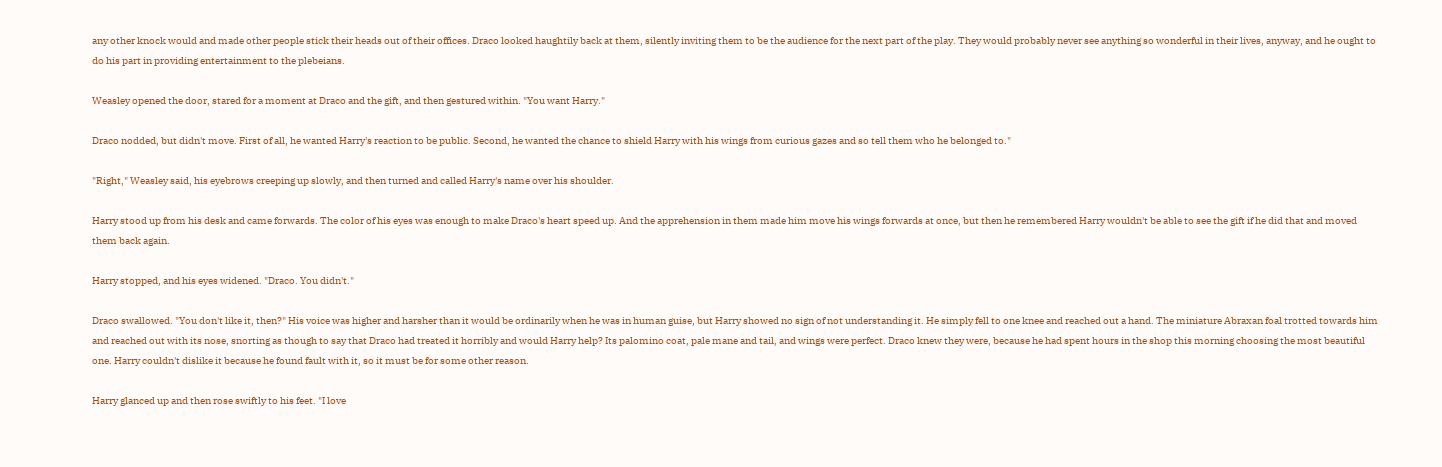any other knock would and made other people stick their heads out of their offices. Draco looked haughtily back at them, silently inviting them to be the audience for the next part of the play. They would probably never see anything so wonderful in their lives, anyway, and he ought to do his part in providing entertainment to the plebeians.

Weasley opened the door, stared for a moment at Draco and the gift, and then gestured within. "You want Harry."

Draco nodded, but didn't move. First of all, he wanted Harry's reaction to be public. Second, he wanted the chance to shield Harry with his wings from curious gazes and so tell them who he belonged to."

"Right," Weasley said, his eyebrows creeping up slowly, and then turned and called Harry's name over his shoulder.

Harry stood up from his desk and came forwards. The color of his eyes was enough to make Draco's heart speed up. And the apprehension in them made him move his wings forwards at once, but then he remembered Harry wouldn't be able to see the gift if he did that and moved them back again.

Harry stopped, and his eyes widened. "Draco. You didn't."

Draco swallowed. "You don't like it, then?" His voice was higher and harsher than it would be ordinarily when he was in human guise, but Harry showed no sign of not understanding it. He simply fell to one knee and reached out a hand. The miniature Abraxan foal trotted towards him and reached out with its nose, snorting as though to say that Draco had treated it horribly and would Harry help? Its palomino coat, pale mane and tail, and wings were perfect. Draco knew they were, because he had spent hours in the shop this morning choosing the most beautiful one. Harry couldn't dislike it because he found fault with it, so it must be for some other reason.

Harry glanced up and then rose swiftly to his feet. "I love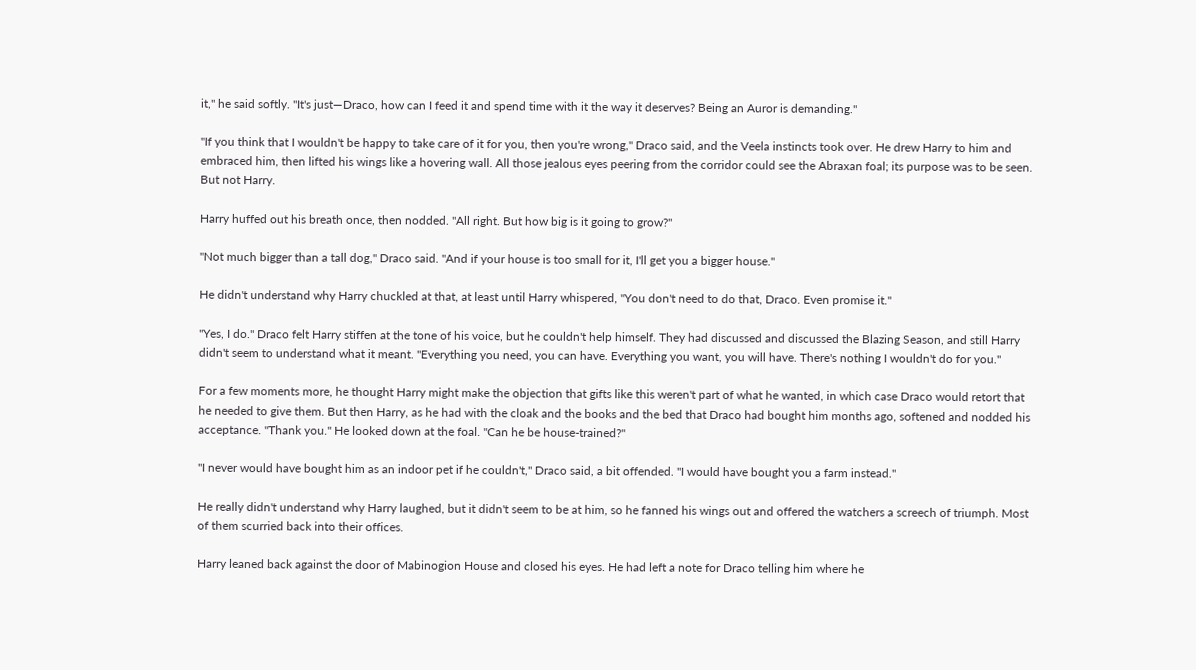it," he said softly. "It's just—Draco, how can I feed it and spend time with it the way it deserves? Being an Auror is demanding."

"If you think that I wouldn't be happy to take care of it for you, then you're wrong," Draco said, and the Veela instincts took over. He drew Harry to him and embraced him, then lifted his wings like a hovering wall. All those jealous eyes peering from the corridor could see the Abraxan foal; its purpose was to be seen. But not Harry.

Harry huffed out his breath once, then nodded. "All right. But how big is it going to grow?"

"Not much bigger than a tall dog," Draco said. "And if your house is too small for it, I'll get you a bigger house."

He didn't understand why Harry chuckled at that, at least until Harry whispered, "You don't need to do that, Draco. Even promise it."

"Yes, I do." Draco felt Harry stiffen at the tone of his voice, but he couldn't help himself. They had discussed and discussed the Blazing Season, and still Harry didn't seem to understand what it meant. "Everything you need, you can have. Everything you want, you will have. There's nothing I wouldn't do for you."

For a few moments more, he thought Harry might make the objection that gifts like this weren't part of what he wanted, in which case Draco would retort that he needed to give them. But then Harry, as he had with the cloak and the books and the bed that Draco had bought him months ago, softened and nodded his acceptance. "Thank you." He looked down at the foal. "Can he be house-trained?"

"I never would have bought him as an indoor pet if he couldn't," Draco said, a bit offended. "I would have bought you a farm instead."

He really didn't understand why Harry laughed, but it didn't seem to be at him, so he fanned his wings out and offered the watchers a screech of triumph. Most of them scurried back into their offices.

Harry leaned back against the door of Mabinogion House and closed his eyes. He had left a note for Draco telling him where he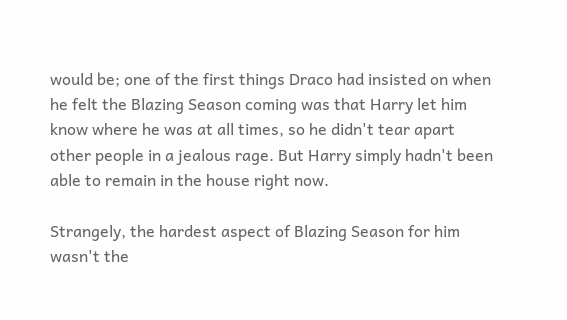would be; one of the first things Draco had insisted on when he felt the Blazing Season coming was that Harry let him know where he was at all times, so he didn't tear apart other people in a jealous rage. But Harry simply hadn't been able to remain in the house right now.

Strangely, the hardest aspect of Blazing Season for him wasn't the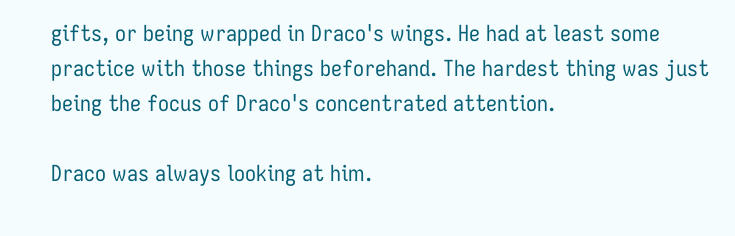gifts, or being wrapped in Draco's wings. He had at least some practice with those things beforehand. The hardest thing was just being the focus of Draco's concentrated attention.

Draco was always looking at him.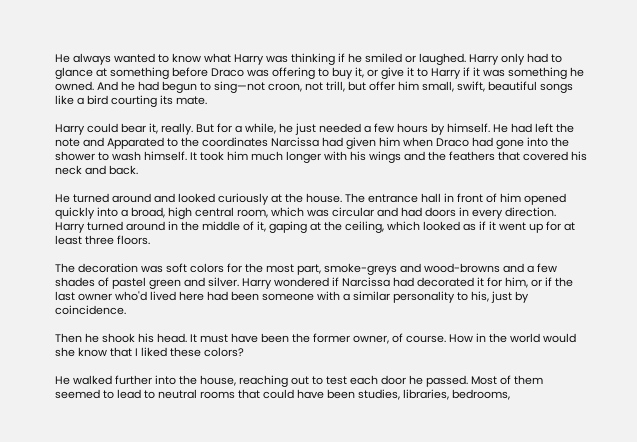He always wanted to know what Harry was thinking if he smiled or laughed. Harry only had to glance at something before Draco was offering to buy it, or give it to Harry if it was something he owned. And he had begun to sing—not croon, not trill, but offer him small, swift, beautiful songs like a bird courting its mate.

Harry could bear it, really. But for a while, he just needed a few hours by himself. He had left the note and Apparated to the coordinates Narcissa had given him when Draco had gone into the shower to wash himself. It took him much longer with his wings and the feathers that covered his neck and back.

He turned around and looked curiously at the house. The entrance hall in front of him opened quickly into a broad, high central room, which was circular and had doors in every direction. Harry turned around in the middle of it, gaping at the ceiling, which looked as if it went up for at least three floors.

The decoration was soft colors for the most part, smoke-greys and wood-browns and a few shades of pastel green and silver. Harry wondered if Narcissa had decorated it for him, or if the last owner who'd lived here had been someone with a similar personality to his, just by coincidence.

Then he shook his head. It must have been the former owner, of course. How in the world would she know that I liked these colors?

He walked further into the house, reaching out to test each door he passed. Most of them seemed to lead to neutral rooms that could have been studies, libraries, bedrooms,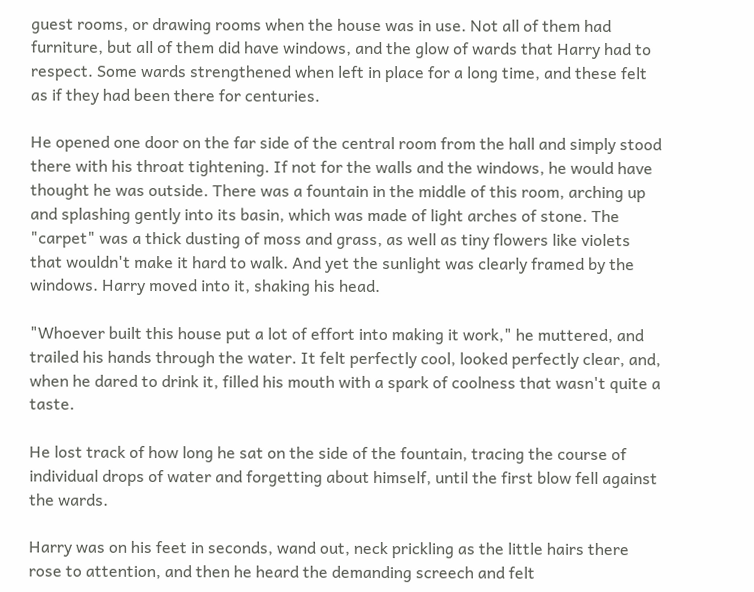guest rooms, or drawing rooms when the house was in use. Not all of them had furniture, but all of them did have windows, and the glow of wards that Harry had to respect. Some wards strengthened when left in place for a long time, and these felt as if they had been there for centuries.

He opened one door on the far side of the central room from the hall and simply stood there with his throat tightening. If not for the walls and the windows, he would have thought he was outside. There was a fountain in the middle of this room, arching up and splashing gently into its basin, which was made of light arches of stone. The "carpet" was a thick dusting of moss and grass, as well as tiny flowers like violets that wouldn't make it hard to walk. And yet the sunlight was clearly framed by the windows. Harry moved into it, shaking his head.

"Whoever built this house put a lot of effort into making it work," he muttered, and trailed his hands through the water. It felt perfectly cool, looked perfectly clear, and, when he dared to drink it, filled his mouth with a spark of coolness that wasn't quite a taste.

He lost track of how long he sat on the side of the fountain, tracing the course of individual drops of water and forgetting about himself, until the first blow fell against the wards.

Harry was on his feet in seconds, wand out, neck prickling as the little hairs there rose to attention, and then he heard the demanding screech and felt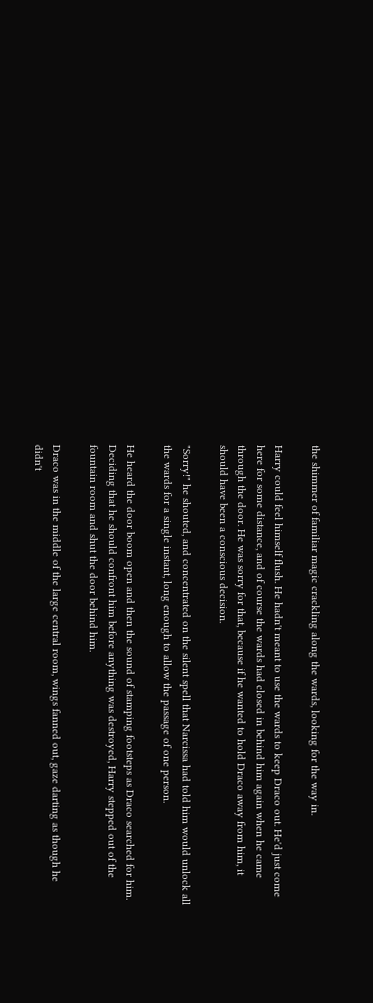the shimmer of familiar magic crackling along the wards, looking for the way in.

Harry could feel himself flush. He hadn't meant to use the wards to keep Draco out. He'd just come here for some distance, and of course the wards had closed in behind him again when he came through the door. He was sorry for that, because if he wanted to hold Draco away from him, it should have been a conscious decision.

"Sorry!" he shouted, and concentrated on the silent spell that Narcissa had told him would unlock all the wards for a single instant, long enough to allow the passage of one person.

He heard the door boom open and then the sound of stamping footsteps as Draco searched for him. Deciding that he should confront him before anything was destroyed, Harry stepped out of the fountain room and shut the door behind him.

Draco was in the middle of the large central room, wings fanned out, gaze darting as though he didn't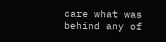care what was behind any of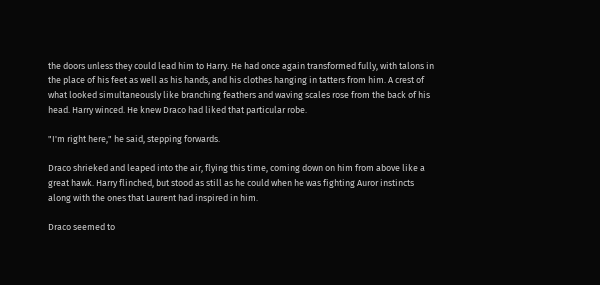the doors unless they could lead him to Harry. He had once again transformed fully, with talons in the place of his feet as well as his hands, and his clothes hanging in tatters from him. A crest of what looked simultaneously like branching feathers and waving scales rose from the back of his head. Harry winced. He knew Draco had liked that particular robe.

"I'm right here," he said, stepping forwards.

Draco shrieked and leaped into the air, flying this time, coming down on him from above like a great hawk. Harry flinched, but stood as still as he could when he was fighting Auror instincts along with the ones that Laurent had inspired in him.

Draco seemed to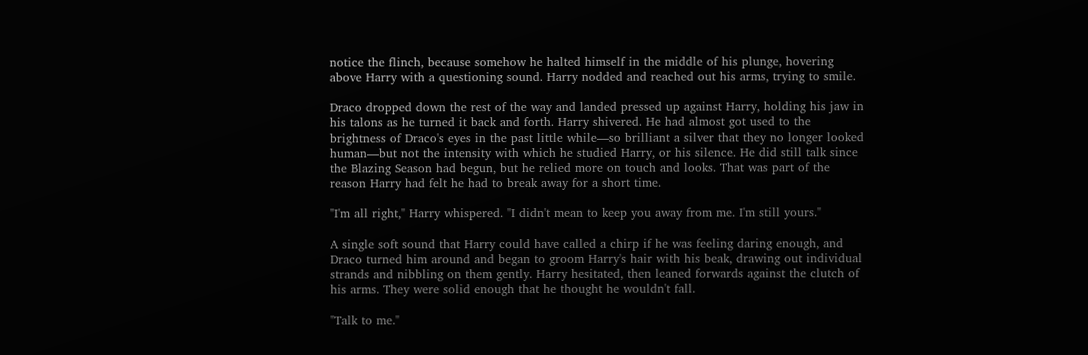notice the flinch, because somehow he halted himself in the middle of his plunge, hovering above Harry with a questioning sound. Harry nodded and reached out his arms, trying to smile.

Draco dropped down the rest of the way and landed pressed up against Harry, holding his jaw in his talons as he turned it back and forth. Harry shivered. He had almost got used to the brightness of Draco's eyes in the past little while—so brilliant a silver that they no longer looked human—but not the intensity with which he studied Harry, or his silence. He did still talk since the Blazing Season had begun, but he relied more on touch and looks. That was part of the reason Harry had felt he had to break away for a short time.

"I'm all right," Harry whispered. "I didn't mean to keep you away from me. I'm still yours."

A single soft sound that Harry could have called a chirp if he was feeling daring enough, and Draco turned him around and began to groom Harry's hair with his beak, drawing out individual strands and nibbling on them gently. Harry hesitated, then leaned forwards against the clutch of his arms. They were solid enough that he thought he wouldn't fall.

"Talk to me."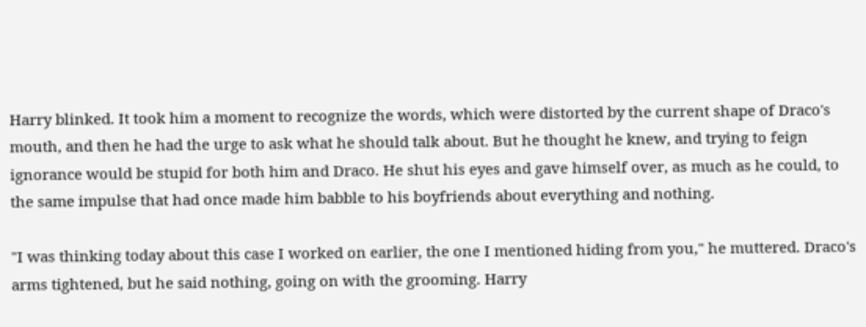Harry blinked. It took him a moment to recognize the words, which were distorted by the current shape of Draco's mouth, and then he had the urge to ask what he should talk about. But he thought he knew, and trying to feign ignorance would be stupid for both him and Draco. He shut his eyes and gave himself over, as much as he could, to the same impulse that had once made him babble to his boyfriends about everything and nothing.

"I was thinking today about this case I worked on earlier, the one I mentioned hiding from you," he muttered. Draco's arms tightened, but he said nothing, going on with the grooming. Harry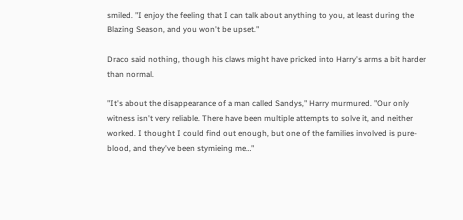smiled. "I enjoy the feeling that I can talk about anything to you, at least during the Blazing Season, and you won't be upset."

Draco said nothing, though his claws might have pricked into Harry's arms a bit harder than normal.

"It's about the disappearance of a man called Sandys," Harry murmured. "Our only witness isn't very reliable. There have been multiple attempts to solve it, and neither worked. I thought I could find out enough, but one of the families involved is pure-blood, and they've been stymieing me…"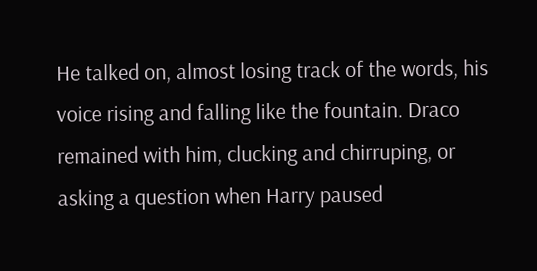He talked on, almost losing track of the words, his voice rising and falling like the fountain. Draco remained with him, clucking and chirruping, or asking a question when Harry paused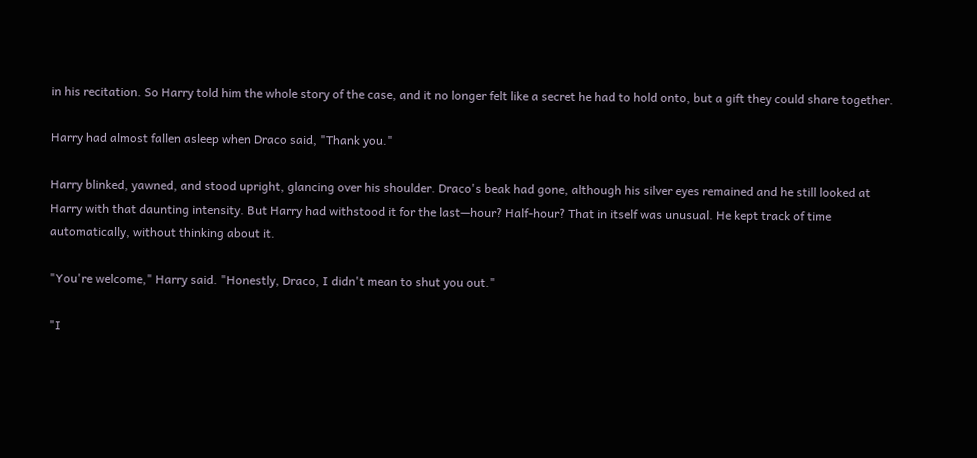in his recitation. So Harry told him the whole story of the case, and it no longer felt like a secret he had to hold onto, but a gift they could share together.

Harry had almost fallen asleep when Draco said, "Thank you."

Harry blinked, yawned, and stood upright, glancing over his shoulder. Draco's beak had gone, although his silver eyes remained and he still looked at Harry with that daunting intensity. But Harry had withstood it for the last—hour? Half-hour? That in itself was unusual. He kept track of time automatically, without thinking about it.

"You're welcome," Harry said. "Honestly, Draco, I didn't mean to shut you out."

"I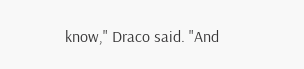know," Draco said. "And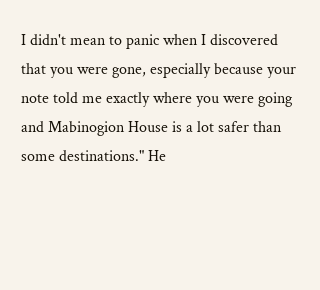I didn't mean to panic when I discovered that you were gone, especially because your note told me exactly where you were going and Mabinogion House is a lot safer than some destinations." He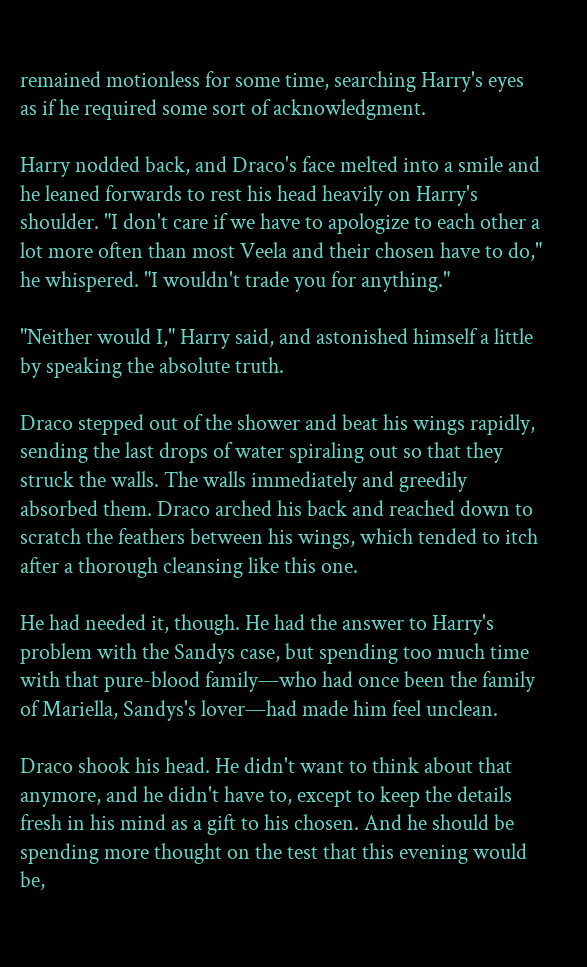remained motionless for some time, searching Harry's eyes as if he required some sort of acknowledgment.

Harry nodded back, and Draco's face melted into a smile and he leaned forwards to rest his head heavily on Harry's shoulder. "I don't care if we have to apologize to each other a lot more often than most Veela and their chosen have to do," he whispered. "I wouldn't trade you for anything."

"Neither would I," Harry said, and astonished himself a little by speaking the absolute truth.

Draco stepped out of the shower and beat his wings rapidly, sending the last drops of water spiraling out so that they struck the walls. The walls immediately and greedily absorbed them. Draco arched his back and reached down to scratch the feathers between his wings, which tended to itch after a thorough cleansing like this one.

He had needed it, though. He had the answer to Harry's problem with the Sandys case, but spending too much time with that pure-blood family—who had once been the family of Mariella, Sandys's lover—had made him feel unclean.

Draco shook his head. He didn't want to think about that anymore, and he didn't have to, except to keep the details fresh in his mind as a gift to his chosen. And he should be spending more thought on the test that this evening would be,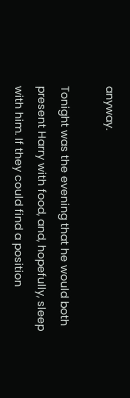anyway.

Tonight was the evening that he would both present Harry with food, and, hopefully, sleep with him. If they could find a position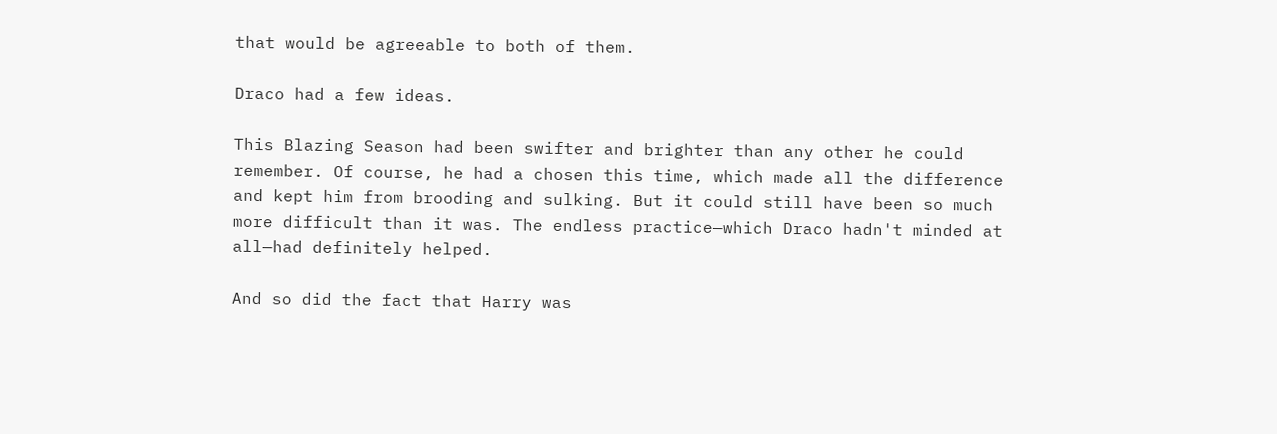that would be agreeable to both of them.

Draco had a few ideas.

This Blazing Season had been swifter and brighter than any other he could remember. Of course, he had a chosen this time, which made all the difference and kept him from brooding and sulking. But it could still have been so much more difficult than it was. The endless practice—which Draco hadn't minded at all—had definitely helped.

And so did the fact that Harry was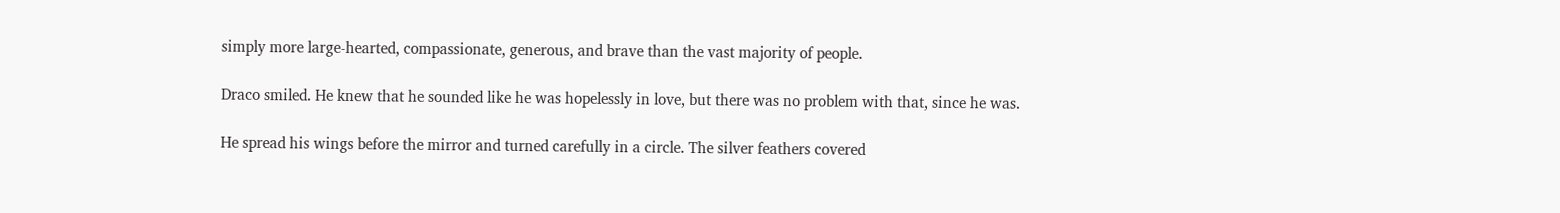simply more large-hearted, compassionate, generous, and brave than the vast majority of people.

Draco smiled. He knew that he sounded like he was hopelessly in love, but there was no problem with that, since he was.

He spread his wings before the mirror and turned carefully in a circle. The silver feathers covered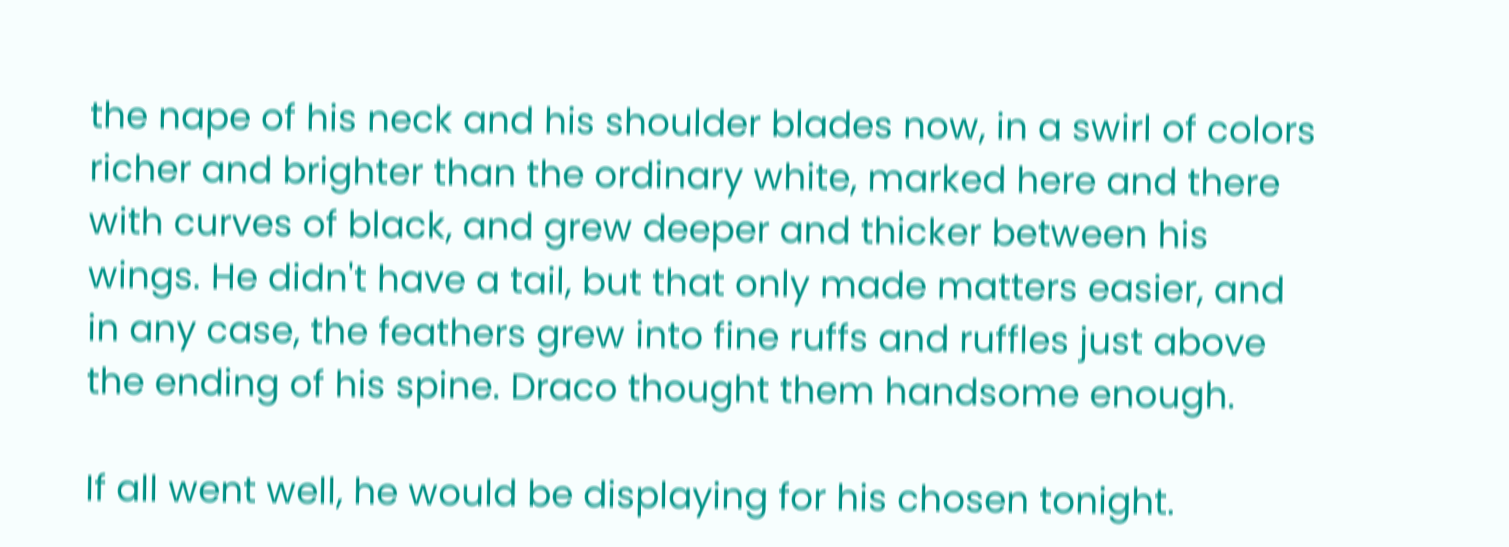the nape of his neck and his shoulder blades now, in a swirl of colors richer and brighter than the ordinary white, marked here and there with curves of black, and grew deeper and thicker between his wings. He didn't have a tail, but that only made matters easier, and in any case, the feathers grew into fine ruffs and ruffles just above the ending of his spine. Draco thought them handsome enough.

If all went well, he would be displaying for his chosen tonight.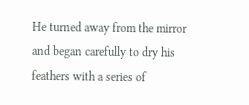He turned away from the mirror and began carefully to dry his feathers with a series of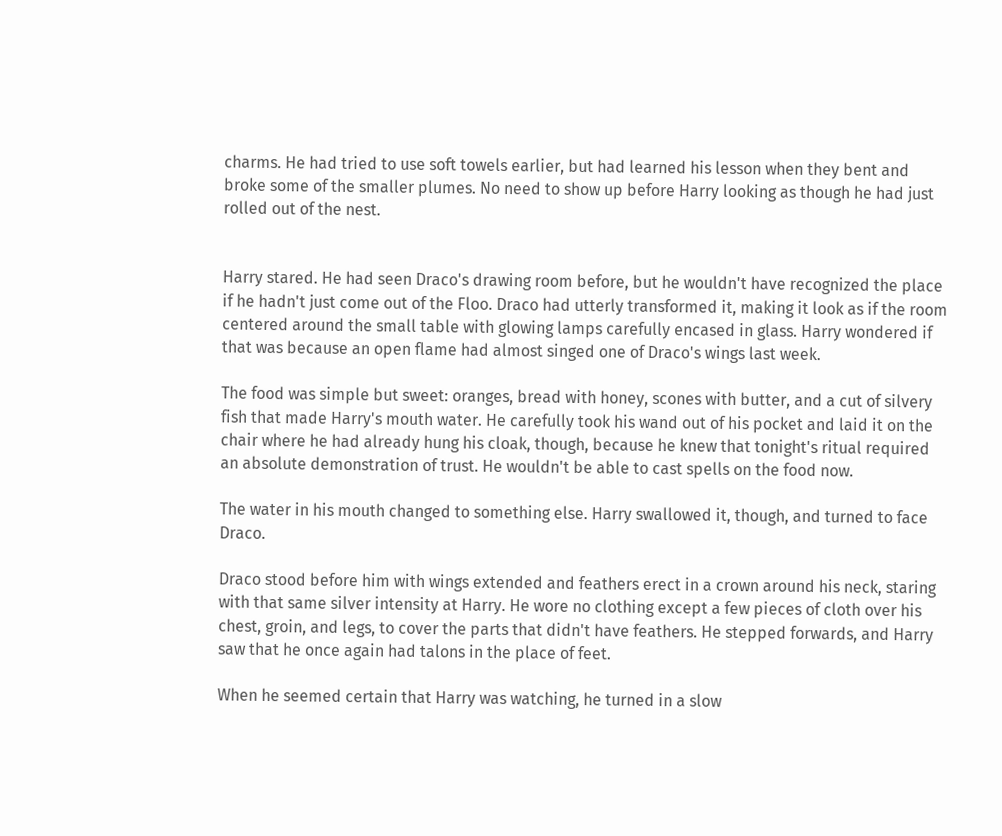charms. He had tried to use soft towels earlier, but had learned his lesson when they bent and broke some of the smaller plumes. No need to show up before Harry looking as though he had just rolled out of the nest.


Harry stared. He had seen Draco's drawing room before, but he wouldn't have recognized the place if he hadn't just come out of the Floo. Draco had utterly transformed it, making it look as if the room centered around the small table with glowing lamps carefully encased in glass. Harry wondered if that was because an open flame had almost singed one of Draco's wings last week.

The food was simple but sweet: oranges, bread with honey, scones with butter, and a cut of silvery fish that made Harry's mouth water. He carefully took his wand out of his pocket and laid it on the chair where he had already hung his cloak, though, because he knew that tonight's ritual required an absolute demonstration of trust. He wouldn't be able to cast spells on the food now.

The water in his mouth changed to something else. Harry swallowed it, though, and turned to face Draco.

Draco stood before him with wings extended and feathers erect in a crown around his neck, staring with that same silver intensity at Harry. He wore no clothing except a few pieces of cloth over his chest, groin, and legs, to cover the parts that didn't have feathers. He stepped forwards, and Harry saw that he once again had talons in the place of feet.

When he seemed certain that Harry was watching, he turned in a slow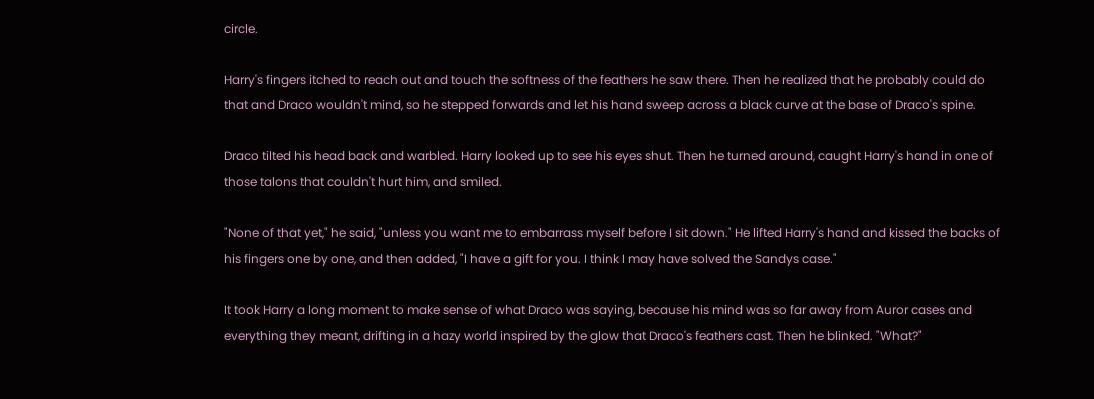circle.

Harry's fingers itched to reach out and touch the softness of the feathers he saw there. Then he realized that he probably could do that and Draco wouldn't mind, so he stepped forwards and let his hand sweep across a black curve at the base of Draco's spine.

Draco tilted his head back and warbled. Harry looked up to see his eyes shut. Then he turned around, caught Harry's hand in one of those talons that couldn't hurt him, and smiled.

"None of that yet," he said, "unless you want me to embarrass myself before I sit down." He lifted Harry's hand and kissed the backs of his fingers one by one, and then added, "I have a gift for you. I think I may have solved the Sandys case."

It took Harry a long moment to make sense of what Draco was saying, because his mind was so far away from Auror cases and everything they meant, drifting in a hazy world inspired by the glow that Draco's feathers cast. Then he blinked. "What?"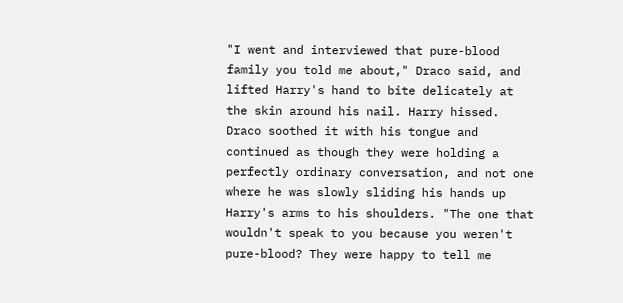"I went and interviewed that pure-blood family you told me about," Draco said, and lifted Harry's hand to bite delicately at the skin around his nail. Harry hissed. Draco soothed it with his tongue and continued as though they were holding a perfectly ordinary conversation, and not one where he was slowly sliding his hands up Harry's arms to his shoulders. "The one that wouldn't speak to you because you weren't pure-blood? They were happy to tell me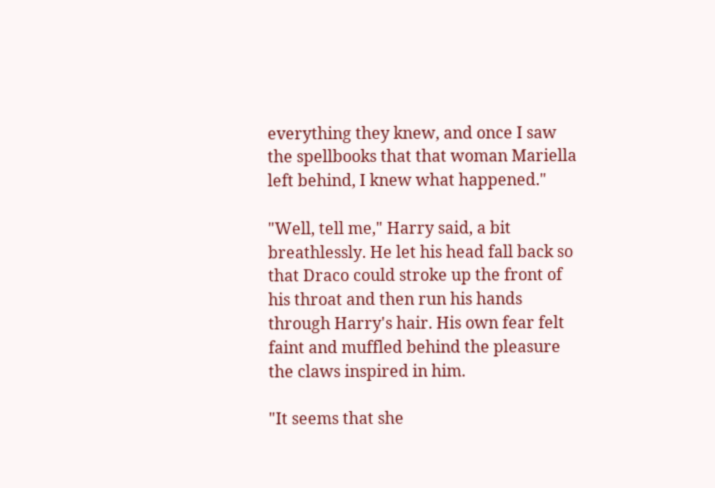everything they knew, and once I saw the spellbooks that that woman Mariella left behind, I knew what happened."

"Well, tell me," Harry said, a bit breathlessly. He let his head fall back so that Draco could stroke up the front of his throat and then run his hands through Harry's hair. His own fear felt faint and muffled behind the pleasure the claws inspired in him.

"It seems that she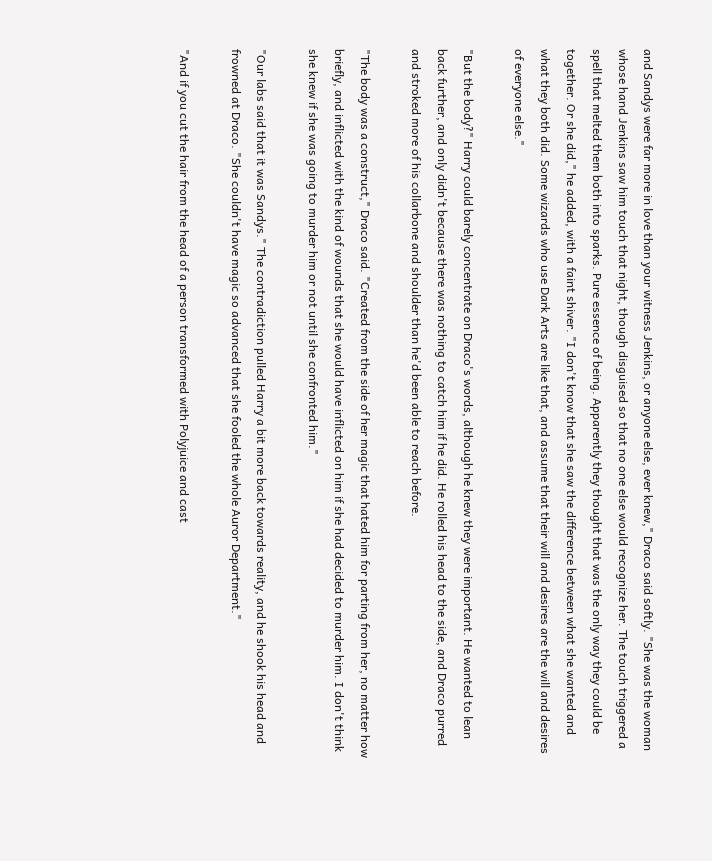and Sandys were far more in love than your witness Jenkins, or anyone else, ever knew," Draco said softly. "She was the woman whose hand Jenkins saw him touch that night, though disguised so that no one else would recognize her. The touch triggered a spell that melted them both into sparks. Pure essence of being. Apparently they thought that was the only way they could be together. Or she did," he added, with a faint shiver. "I don't know that she saw the difference between what she wanted and what they both did. Some wizards who use Dark Arts are like that, and assume that their will and desires are the will and desires of everyone else."

"But the body?" Harry could barely concentrate on Draco's words, although he knew they were important. He wanted to lean back further, and only didn't because there was nothing to catch him if he did. He rolled his head to the side, and Draco purred and stroked more of his collarbone and shoulder than he'd been able to reach before.

"The body was a construct," Draco said. "Created from the side of her magic that hated him for parting from her, no matter how briefly, and inflicted with the kind of wounds that she would have inflicted on him if she had decided to murder him. I don't think she knew if she was going to murder him or not until she confronted him."

"Our labs said that it was Sandys." The contradiction pulled Harry a bit more back towards reality, and he shook his head and frowned at Draco. "She couldn't have magic so advanced that she fooled the whole Auror Department."

"And if you cut the hair from the head of a person transformed with Polyjuice and cast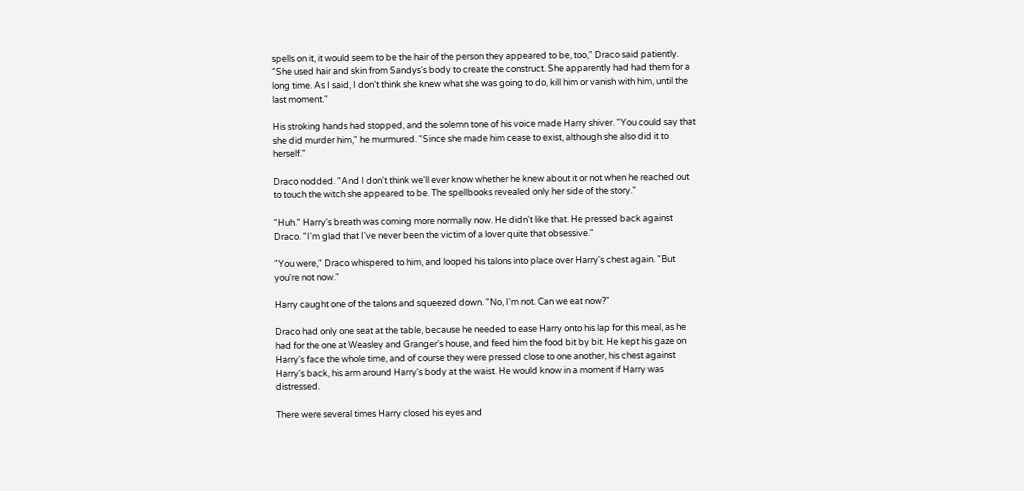spells on it, it would seem to be the hair of the person they appeared to be, too," Draco said patiently. "She used hair and skin from Sandys's body to create the construct. She apparently had had them for a long time. As I said, I don't think she knew what she was going to do, kill him or vanish with him, until the last moment."

His stroking hands had stopped, and the solemn tone of his voice made Harry shiver. "You could say that she did murder him," he murmured. "Since she made him cease to exist, although she also did it to herself."

Draco nodded. "And I don't think we'll ever know whether he knew about it or not when he reached out to touch the witch she appeared to be. The spellbooks revealed only her side of the story."

"Huh." Harry's breath was coming more normally now. He didn't like that. He pressed back against Draco. "I'm glad that I've never been the victim of a lover quite that obsessive."

"You were," Draco whispered to him, and looped his talons into place over Harry's chest again. "But you're not now."

Harry caught one of the talons and squeezed down. "No, I'm not. Can we eat now?"

Draco had only one seat at the table, because he needed to ease Harry onto his lap for this meal, as he had for the one at Weasley and Granger's house, and feed him the food bit by bit. He kept his gaze on Harry's face the whole time, and of course they were pressed close to one another, his chest against Harry's back, his arm around Harry's body at the waist. He would know in a moment if Harry was distressed.

There were several times Harry closed his eyes and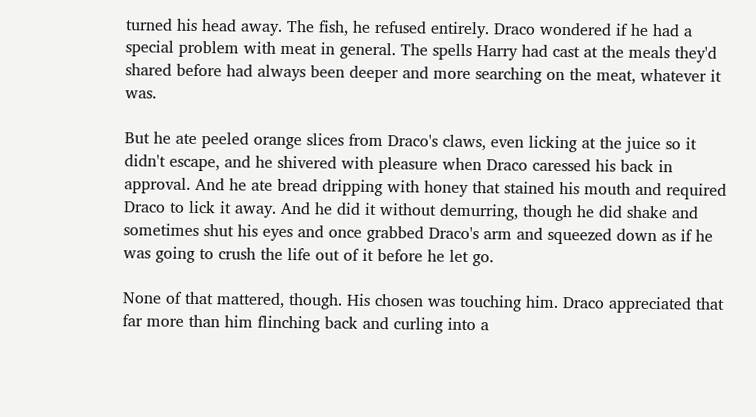turned his head away. The fish, he refused entirely. Draco wondered if he had a special problem with meat in general. The spells Harry had cast at the meals they'd shared before had always been deeper and more searching on the meat, whatever it was.

But he ate peeled orange slices from Draco's claws, even licking at the juice so it didn't escape, and he shivered with pleasure when Draco caressed his back in approval. And he ate bread dripping with honey that stained his mouth and required Draco to lick it away. And he did it without demurring, though he did shake and sometimes shut his eyes and once grabbed Draco's arm and squeezed down as if he was going to crush the life out of it before he let go.

None of that mattered, though. His chosen was touching him. Draco appreciated that far more than him flinching back and curling into a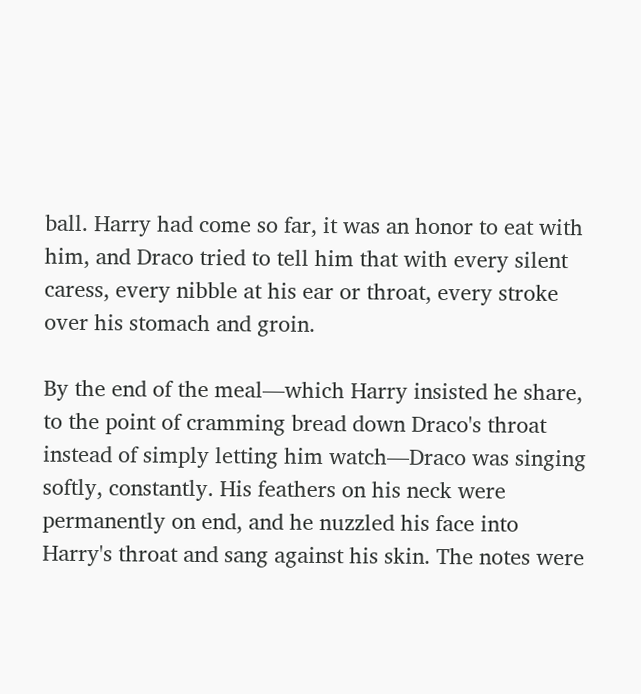ball. Harry had come so far, it was an honor to eat with him, and Draco tried to tell him that with every silent caress, every nibble at his ear or throat, every stroke over his stomach and groin.

By the end of the meal—which Harry insisted he share, to the point of cramming bread down Draco's throat instead of simply letting him watch—Draco was singing softly, constantly. His feathers on his neck were permanently on end, and he nuzzled his face into Harry's throat and sang against his skin. The notes were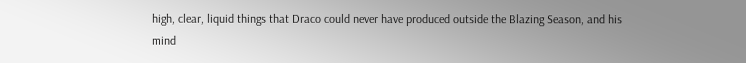high, clear, liquid things that Draco could never have produced outside the Blazing Season, and his mind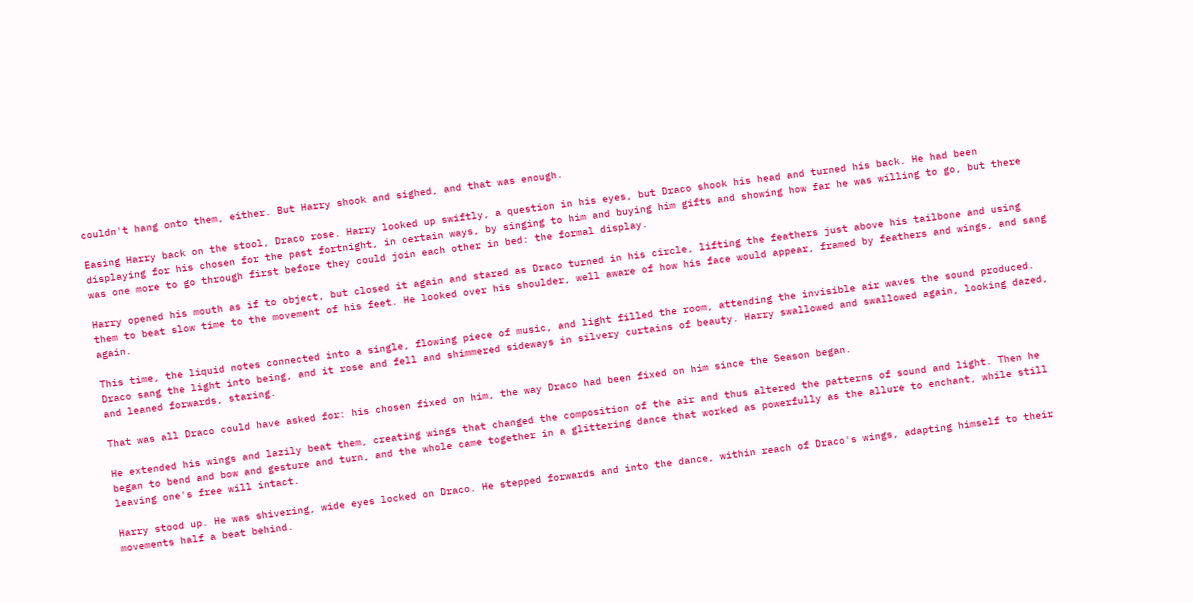couldn't hang onto them, either. But Harry shook and sighed, and that was enough.

Easing Harry back on the stool, Draco rose. Harry looked up swiftly, a question in his eyes, but Draco shook his head and turned his back. He had been displaying for his chosen for the past fortnight, in certain ways, by singing to him and buying him gifts and showing how far he was willing to go, but there was one more to go through first before they could join each other in bed: the formal display.

Harry opened his mouth as if to object, but closed it again and stared as Draco turned in his circle, lifting the feathers just above his tailbone and using them to beat slow time to the movement of his feet. He looked over his shoulder, well aware of how his face would appear, framed by feathers and wings, and sang again.

This time, the liquid notes connected into a single, flowing piece of music, and light filled the room, attending the invisible air waves the sound produced. Draco sang the light into being, and it rose and fell and shimmered sideways in silvery curtains of beauty. Harry swallowed and swallowed again, looking dazed, and leaned forwards, staring.

That was all Draco could have asked for: his chosen fixed on him, the way Draco had been fixed on him since the Season began.

He extended his wings and lazily beat them, creating wings that changed the composition of the air and thus altered the patterns of sound and light. Then he began to bend and bow and gesture and turn, and the whole came together in a glittering dance that worked as powerfully as the allure to enchant, while still leaving one's free will intact.

Harry stood up. He was shivering, wide eyes locked on Draco. He stepped forwards and into the dance, within reach of Draco's wings, adapting himself to their movements half a beat behind.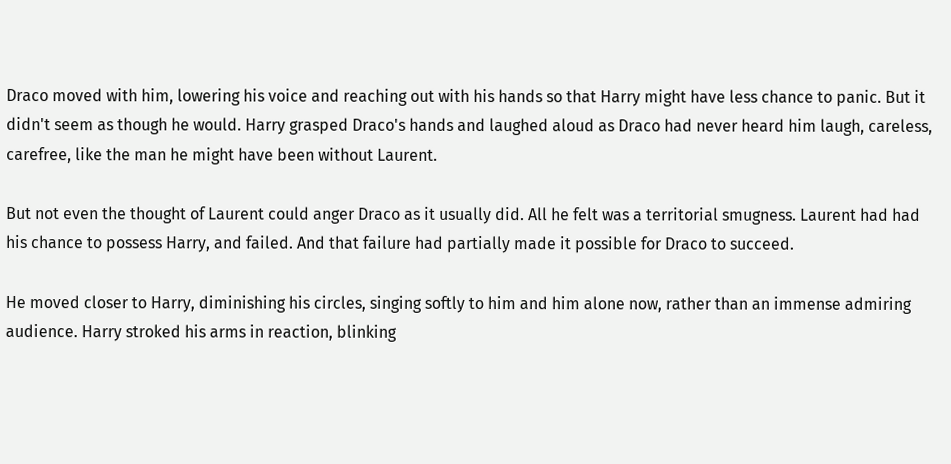Draco moved with him, lowering his voice and reaching out with his hands so that Harry might have less chance to panic. But it didn't seem as though he would. Harry grasped Draco's hands and laughed aloud as Draco had never heard him laugh, careless, carefree, like the man he might have been without Laurent.

But not even the thought of Laurent could anger Draco as it usually did. All he felt was a territorial smugness. Laurent had had his chance to possess Harry, and failed. And that failure had partially made it possible for Draco to succeed.

He moved closer to Harry, diminishing his circles, singing softly to him and him alone now, rather than an immense admiring audience. Harry stroked his arms in reaction, blinking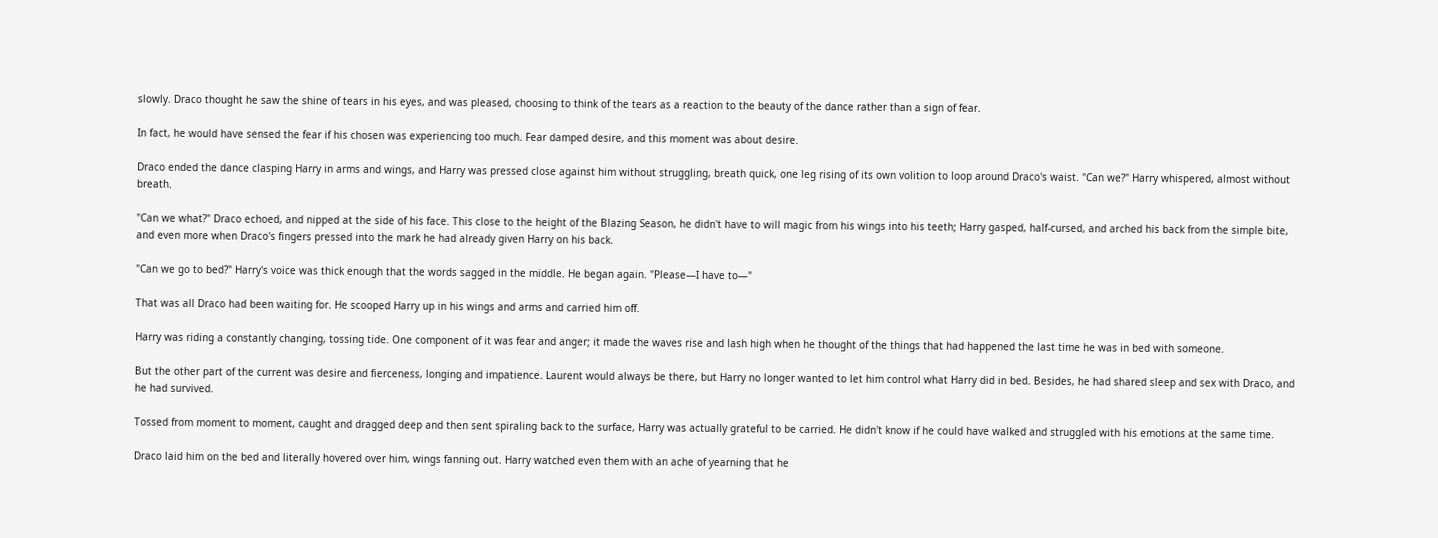slowly. Draco thought he saw the shine of tears in his eyes, and was pleased, choosing to think of the tears as a reaction to the beauty of the dance rather than a sign of fear.

In fact, he would have sensed the fear if his chosen was experiencing too much. Fear damped desire, and this moment was about desire.

Draco ended the dance clasping Harry in arms and wings, and Harry was pressed close against him without struggling, breath quick, one leg rising of its own volition to loop around Draco's waist. "Can we?" Harry whispered, almost without breath.

"Can we what?" Draco echoed, and nipped at the side of his face. This close to the height of the Blazing Season, he didn't have to will magic from his wings into his teeth; Harry gasped, half-cursed, and arched his back from the simple bite, and even more when Draco's fingers pressed into the mark he had already given Harry on his back.

"Can we go to bed?" Harry's voice was thick enough that the words sagged in the middle. He began again. "Please—I have to—"

That was all Draco had been waiting for. He scooped Harry up in his wings and arms and carried him off.

Harry was riding a constantly changing, tossing tide. One component of it was fear and anger; it made the waves rise and lash high when he thought of the things that had happened the last time he was in bed with someone.

But the other part of the current was desire and fierceness, longing and impatience. Laurent would always be there, but Harry no longer wanted to let him control what Harry did in bed. Besides, he had shared sleep and sex with Draco, and he had survived.

Tossed from moment to moment, caught and dragged deep and then sent spiraling back to the surface, Harry was actually grateful to be carried. He didn't know if he could have walked and struggled with his emotions at the same time.

Draco laid him on the bed and literally hovered over him, wings fanning out. Harry watched even them with an ache of yearning that he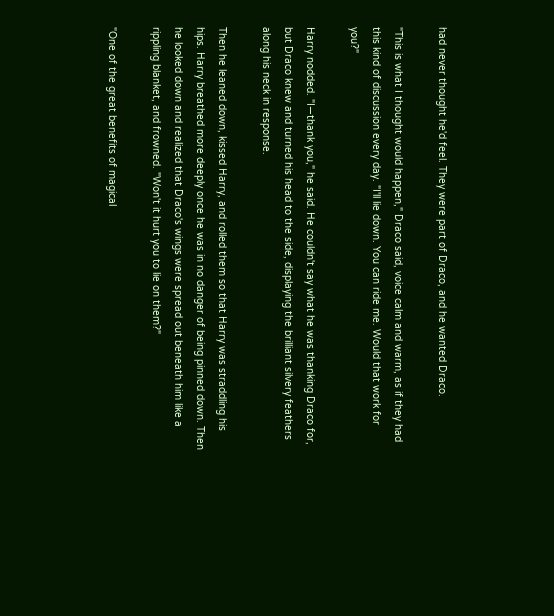had never thought he'd feel. They were part of Draco, and he wanted Draco.

"This is what I thought would happen," Draco said, voice calm and warm, as if they had this kind of discussion every day. "I'll lie down. You can ride me. Would that work for you?"

Harry nodded. "I—thank you," he said. He couldn't say what he was thanking Draco for, but Draco knew and turned his head to the side, displaying the brilliant silvery feathers along his neck in response.

Then he leaned down, kissed Harry, and rolled them so that Harry was straddling his hips. Harry breathed more deeply once he was in no danger of being pinned down. Then he looked down and realized that Draco's wings were spread out beneath him like a rippling blanket, and frowned. "Won't it hurt you to lie on them?"

"One of the great benefits of magical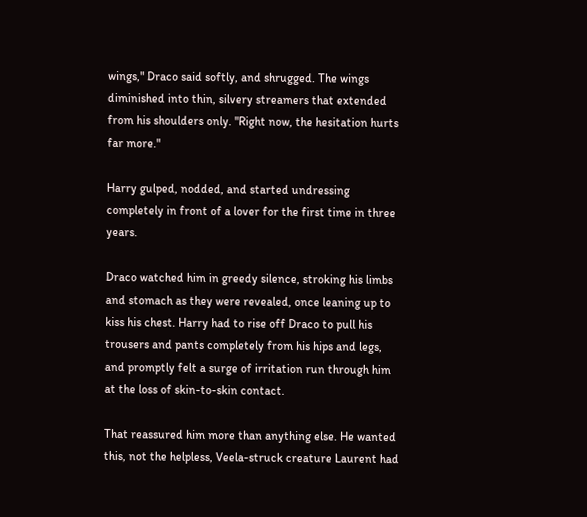wings," Draco said softly, and shrugged. The wings diminished into thin, silvery streamers that extended from his shoulders only. "Right now, the hesitation hurts far more."

Harry gulped, nodded, and started undressing completely in front of a lover for the first time in three years.

Draco watched him in greedy silence, stroking his limbs and stomach as they were revealed, once leaning up to kiss his chest. Harry had to rise off Draco to pull his trousers and pants completely from his hips and legs, and promptly felt a surge of irritation run through him at the loss of skin-to-skin contact.

That reassured him more than anything else. He wanted this, not the helpless, Veela-struck creature Laurent had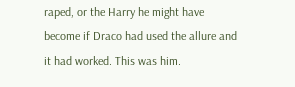raped, or the Harry he might have become if Draco had used the allure and it had worked. This was him.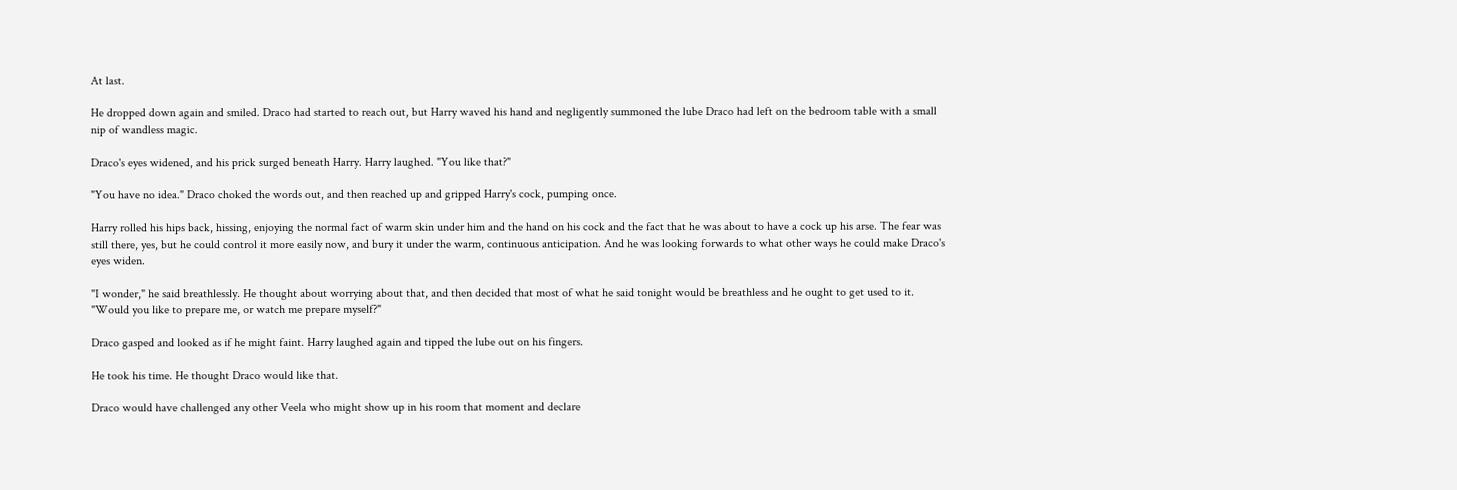At last.

He dropped down again and smiled. Draco had started to reach out, but Harry waved his hand and negligently summoned the lube Draco had left on the bedroom table with a small nip of wandless magic.

Draco's eyes widened, and his prick surged beneath Harry. Harry laughed. "You like that?"

"You have no idea." Draco choked the words out, and then reached up and gripped Harry's cock, pumping once.

Harry rolled his hips back, hissing, enjoying the normal fact of warm skin under him and the hand on his cock and the fact that he was about to have a cock up his arse. The fear was still there, yes, but he could control it more easily now, and bury it under the warm, continuous anticipation. And he was looking forwards to what other ways he could make Draco's eyes widen.

"I wonder," he said breathlessly. He thought about worrying about that, and then decided that most of what he said tonight would be breathless and he ought to get used to it. "Would you like to prepare me, or watch me prepare myself?"

Draco gasped and looked as if he might faint. Harry laughed again and tipped the lube out on his fingers.

He took his time. He thought Draco would like that.

Draco would have challenged any other Veela who might show up in his room that moment and declare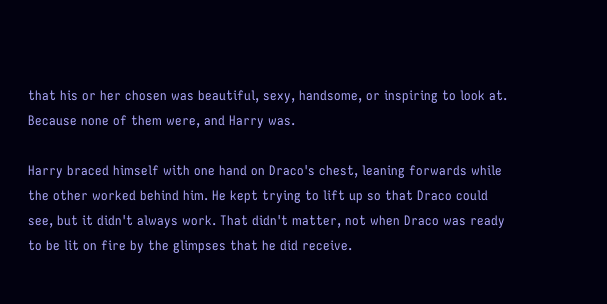that his or her chosen was beautiful, sexy, handsome, or inspiring to look at. Because none of them were, and Harry was.

Harry braced himself with one hand on Draco's chest, leaning forwards while the other worked behind him. He kept trying to lift up so that Draco could see, but it didn't always work. That didn't matter, not when Draco was ready to be lit on fire by the glimpses that he did receive.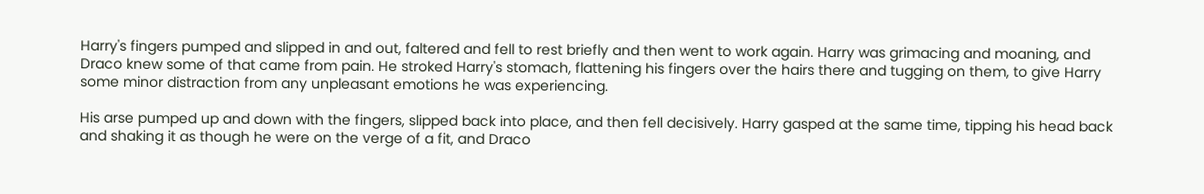Harry's fingers pumped and slipped in and out, faltered and fell to rest briefly and then went to work again. Harry was grimacing and moaning, and Draco knew some of that came from pain. He stroked Harry's stomach, flattening his fingers over the hairs there and tugging on them, to give Harry some minor distraction from any unpleasant emotions he was experiencing.

His arse pumped up and down with the fingers, slipped back into place, and then fell decisively. Harry gasped at the same time, tipping his head back and shaking it as though he were on the verge of a fit, and Draco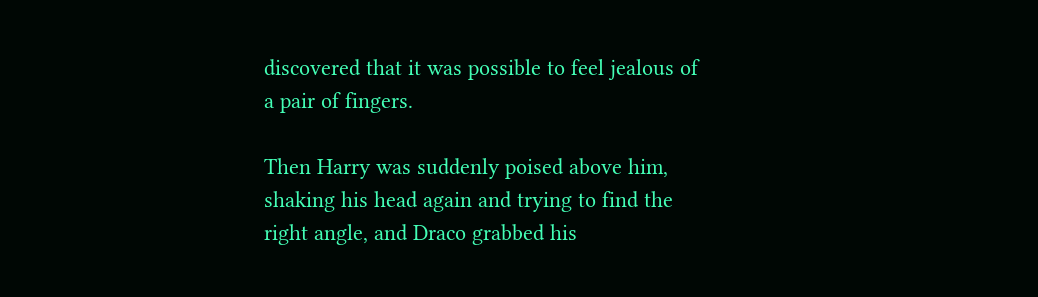discovered that it was possible to feel jealous of a pair of fingers.

Then Harry was suddenly poised above him, shaking his head again and trying to find the right angle, and Draco grabbed his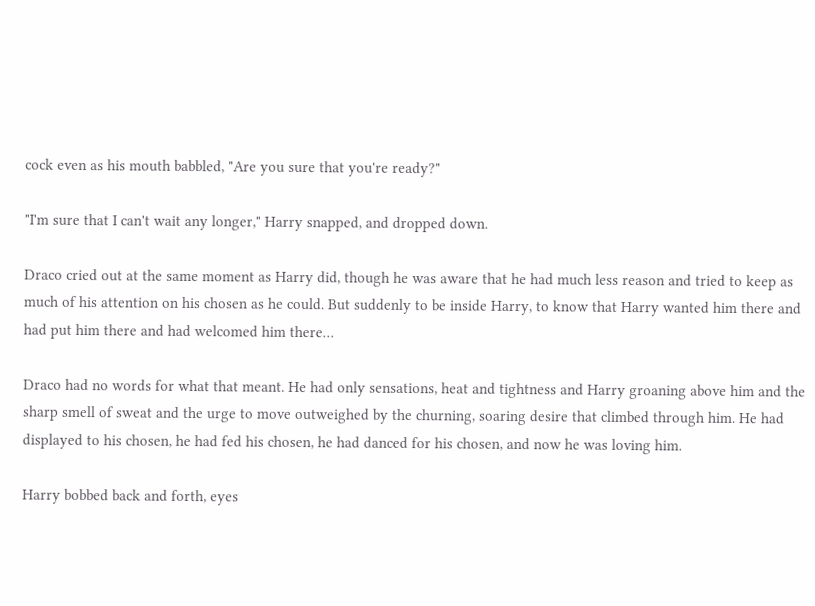cock even as his mouth babbled, "Are you sure that you're ready?"

"I'm sure that I can't wait any longer," Harry snapped, and dropped down.

Draco cried out at the same moment as Harry did, though he was aware that he had much less reason and tried to keep as much of his attention on his chosen as he could. But suddenly to be inside Harry, to know that Harry wanted him there and had put him there and had welcomed him there…

Draco had no words for what that meant. He had only sensations, heat and tightness and Harry groaning above him and the sharp smell of sweat and the urge to move outweighed by the churning, soaring desire that climbed through him. He had displayed to his chosen, he had fed his chosen, he had danced for his chosen, and now he was loving him.

Harry bobbed back and forth, eyes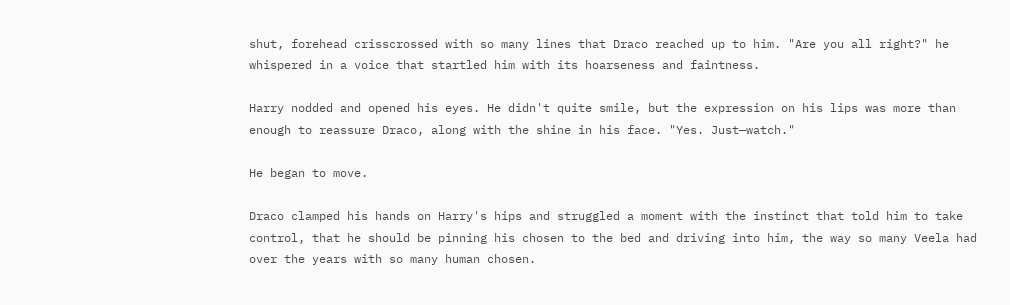shut, forehead crisscrossed with so many lines that Draco reached up to him. "Are you all right?" he whispered in a voice that startled him with its hoarseness and faintness.

Harry nodded and opened his eyes. He didn't quite smile, but the expression on his lips was more than enough to reassure Draco, along with the shine in his face. "Yes. Just—watch."

He began to move.

Draco clamped his hands on Harry's hips and struggled a moment with the instinct that told him to take control, that he should be pinning his chosen to the bed and driving into him, the way so many Veela had over the years with so many human chosen.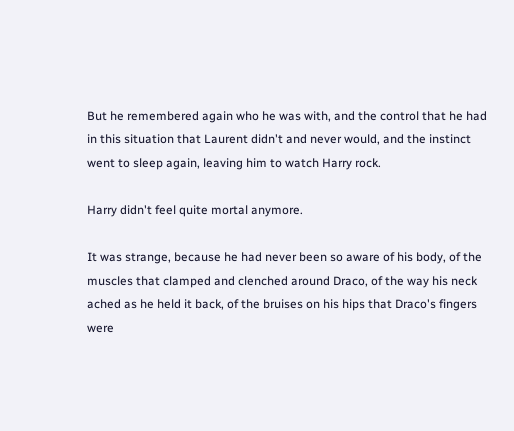But he remembered again who he was with, and the control that he had in this situation that Laurent didn't and never would, and the instinct went to sleep again, leaving him to watch Harry rock.

Harry didn't feel quite mortal anymore.

It was strange, because he had never been so aware of his body, of the muscles that clamped and clenched around Draco, of the way his neck ached as he held it back, of the bruises on his hips that Draco's fingers were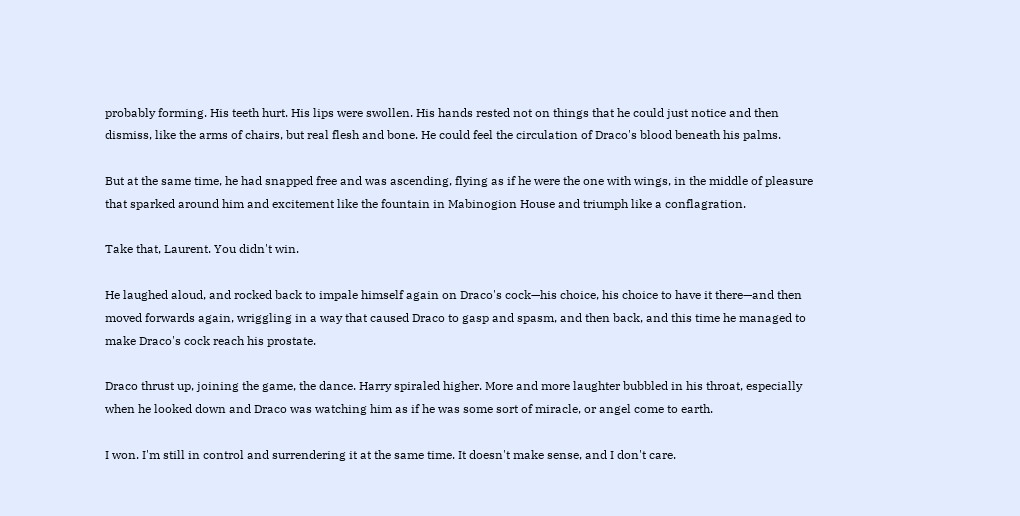probably forming. His teeth hurt. His lips were swollen. His hands rested not on things that he could just notice and then dismiss, like the arms of chairs, but real flesh and bone. He could feel the circulation of Draco's blood beneath his palms.

But at the same time, he had snapped free and was ascending, flying as if he were the one with wings, in the middle of pleasure that sparked around him and excitement like the fountain in Mabinogion House and triumph like a conflagration.

Take that, Laurent. You didn't win.

He laughed aloud, and rocked back to impale himself again on Draco's cock—his choice, his choice to have it there—and then moved forwards again, wriggling in a way that caused Draco to gasp and spasm, and then back, and this time he managed to make Draco's cock reach his prostate.

Draco thrust up, joining the game, the dance. Harry spiraled higher. More and more laughter bubbled in his throat, especially when he looked down and Draco was watching him as if he was some sort of miracle, or angel come to earth.

I won. I'm still in control and surrendering it at the same time. It doesn't make sense, and I don't care.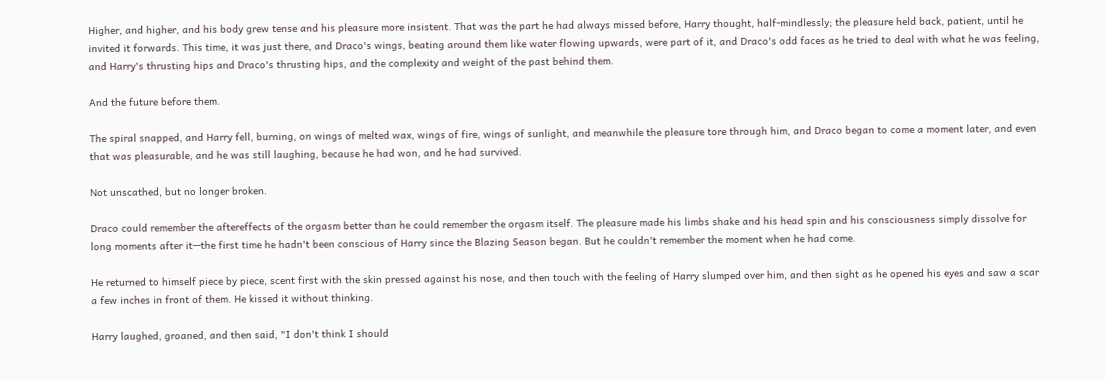Higher, and higher, and his body grew tense and his pleasure more insistent. That was the part he had always missed before, Harry thought, half-mindlessly; the pleasure held back, patient, until he invited it forwards. This time, it was just there, and Draco's wings, beating around them like water flowing upwards, were part of it, and Draco's odd faces as he tried to deal with what he was feeling, and Harry's thrusting hips and Draco's thrusting hips, and the complexity and weight of the past behind them.

And the future before them.

The spiral snapped, and Harry fell, burning, on wings of melted wax, wings of fire, wings of sunlight, and meanwhile the pleasure tore through him, and Draco began to come a moment later, and even that was pleasurable, and he was still laughing, because he had won, and he had survived.

Not unscathed, but no longer broken.

Draco could remember the aftereffects of the orgasm better than he could remember the orgasm itself. The pleasure made his limbs shake and his head spin and his consciousness simply dissolve for long moments after it—the first time he hadn't been conscious of Harry since the Blazing Season began. But he couldn't remember the moment when he had come.

He returned to himself piece by piece, scent first with the skin pressed against his nose, and then touch with the feeling of Harry slumped over him, and then sight as he opened his eyes and saw a scar a few inches in front of them. He kissed it without thinking.

Harry laughed, groaned, and then said, "I don't think I should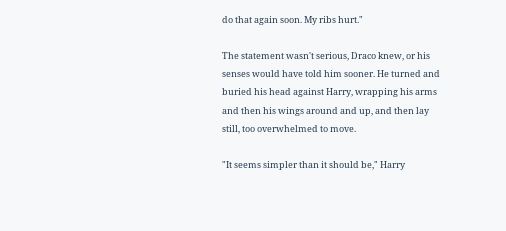do that again soon. My ribs hurt."

The statement wasn't serious, Draco knew, or his senses would have told him sooner. He turned and buried his head against Harry, wrapping his arms and then his wings around and up, and then lay still, too overwhelmed to move.

"It seems simpler than it should be," Harry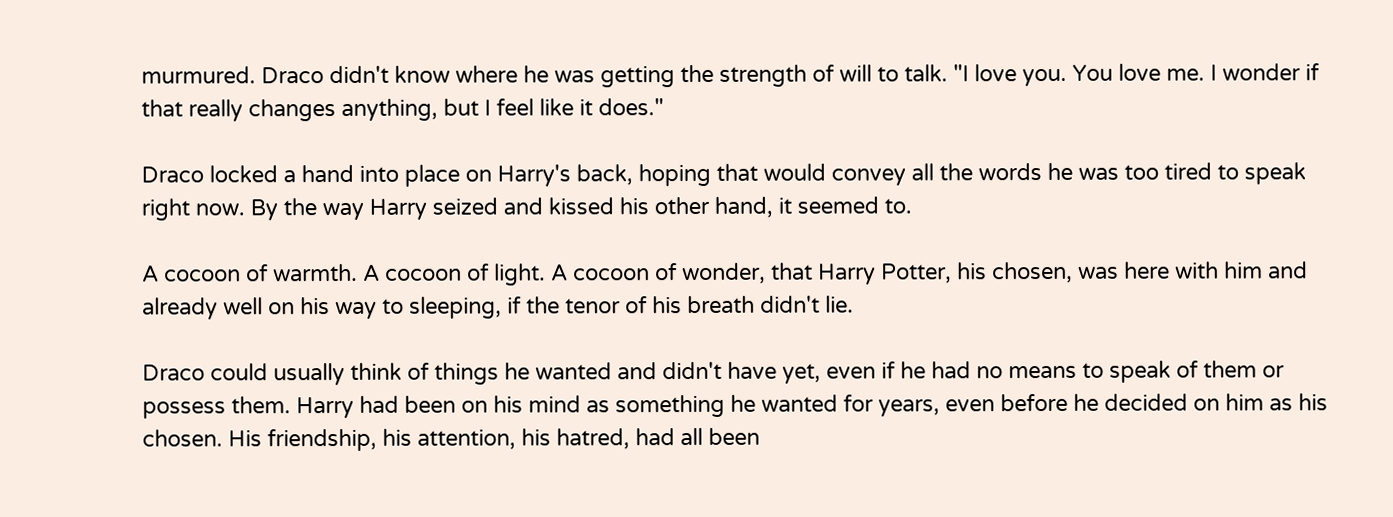murmured. Draco didn't know where he was getting the strength of will to talk. "I love you. You love me. I wonder if that really changes anything, but I feel like it does."

Draco locked a hand into place on Harry's back, hoping that would convey all the words he was too tired to speak right now. By the way Harry seized and kissed his other hand, it seemed to.

A cocoon of warmth. A cocoon of light. A cocoon of wonder, that Harry Potter, his chosen, was here with him and already well on his way to sleeping, if the tenor of his breath didn't lie.

Draco could usually think of things he wanted and didn't have yet, even if he had no means to speak of them or possess them. Harry had been on his mind as something he wanted for years, even before he decided on him as his chosen. His friendship, his attention, his hatred, had all been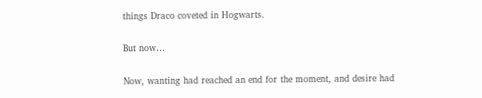things Draco coveted in Hogwarts.

But now…

Now, wanting had reached an end for the moment, and desire had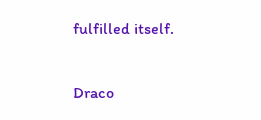fulfilled itself.

Draco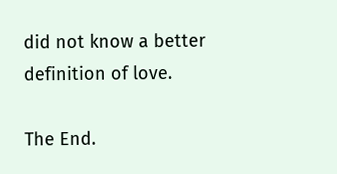did not know a better definition of love.

The End.